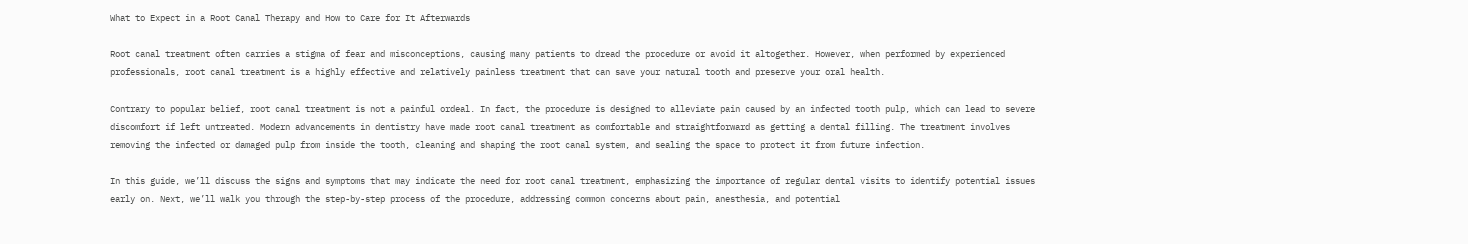What to Expect in a Root Canal Therapy and How to Care for It Afterwards

Root canal treatment often carries a stigma of fear and misconceptions, causing many patients to dread the procedure or avoid it altogether. However, when performed by experienced professionals, root canal treatment is a highly effective and relatively painless treatment that can save your natural tooth and preserve your oral health.

Contrary to popular belief, root canal treatment is not a painful ordeal. In fact, the procedure is designed to alleviate pain caused by an infected tooth pulp, which can lead to severe discomfort if left untreated. Modern advancements in dentistry have made root canal treatment as comfortable and straightforward as getting a dental filling. The treatment involves removing the infected or damaged pulp from inside the tooth, cleaning and shaping the root canal system, and sealing the space to protect it from future infection.

In this guide, we’ll discuss the signs and symptoms that may indicate the need for root canal treatment, emphasizing the importance of regular dental visits to identify potential issues early on. Next, we’ll walk you through the step-by-step process of the procedure, addressing common concerns about pain, anesthesia, and potential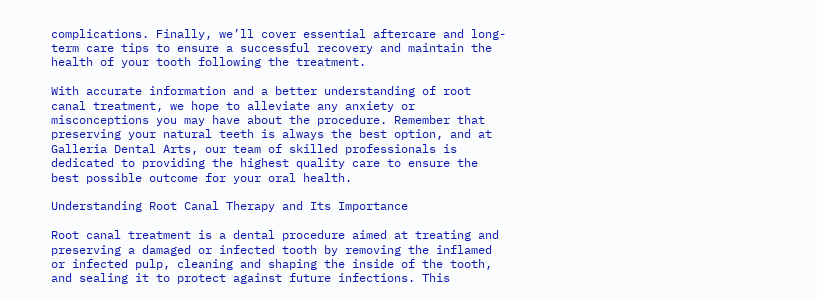complications. Finally, we’ll cover essential aftercare and long-term care tips to ensure a successful recovery and maintain the health of your tooth following the treatment.

With accurate information and a better understanding of root canal treatment, we hope to alleviate any anxiety or misconceptions you may have about the procedure. Remember that preserving your natural teeth is always the best option, and at Galleria Dental Arts, our team of skilled professionals is dedicated to providing the highest quality care to ensure the best possible outcome for your oral health.

Understanding Root Canal Therapy and Its Importance

Root canal treatment is a dental procedure aimed at treating and preserving a damaged or infected tooth by removing the inflamed or infected pulp, cleaning and shaping the inside of the tooth, and sealing it to protect against future infections. This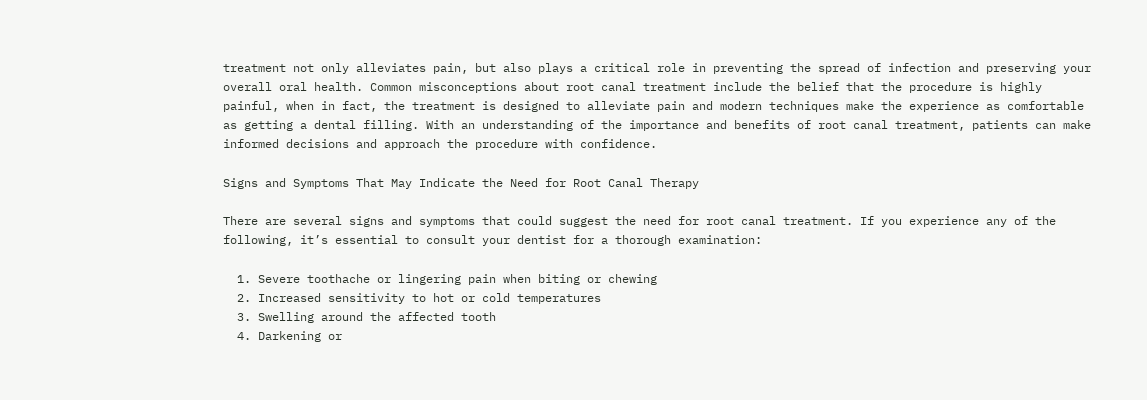treatment not only alleviates pain, but also plays a critical role in preventing the spread of infection and preserving your overall oral health. Common misconceptions about root canal treatment include the belief that the procedure is highly painful, when in fact, the treatment is designed to alleviate pain and modern techniques make the experience as comfortable as getting a dental filling. With an understanding of the importance and benefits of root canal treatment, patients can make informed decisions and approach the procedure with confidence.

Signs and Symptoms That May Indicate the Need for Root Canal Therapy

There are several signs and symptoms that could suggest the need for root canal treatment. If you experience any of the following, it’s essential to consult your dentist for a thorough examination:

  1. Severe toothache or lingering pain when biting or chewing
  2. Increased sensitivity to hot or cold temperatures
  3. Swelling around the affected tooth
  4. Darkening or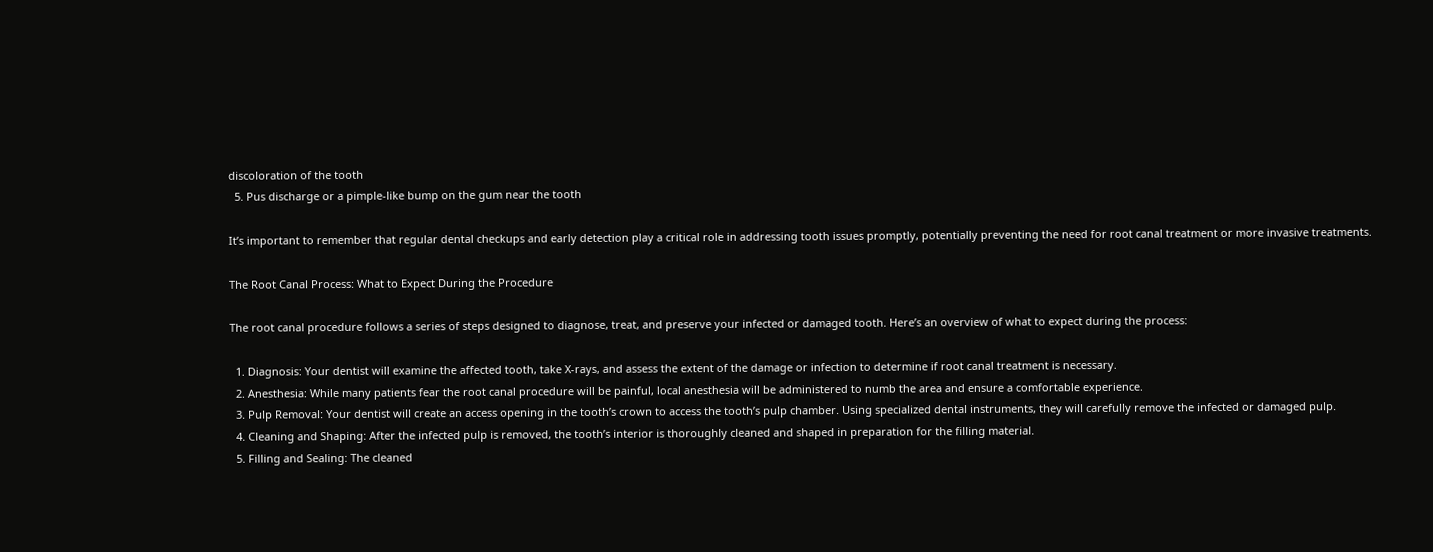discoloration of the tooth
  5. Pus discharge or a pimple-like bump on the gum near the tooth

It’s important to remember that regular dental checkups and early detection play a critical role in addressing tooth issues promptly, potentially preventing the need for root canal treatment or more invasive treatments.

The Root Canal Process: What to Expect During the Procedure

The root canal procedure follows a series of steps designed to diagnose, treat, and preserve your infected or damaged tooth. Here’s an overview of what to expect during the process:

  1. Diagnosis: Your dentist will examine the affected tooth, take X-rays, and assess the extent of the damage or infection to determine if root canal treatment is necessary.
  2. Anesthesia: While many patients fear the root canal procedure will be painful, local anesthesia will be administered to numb the area and ensure a comfortable experience.
  3. Pulp Removal: Your dentist will create an access opening in the tooth’s crown to access the tooth’s pulp chamber. Using specialized dental instruments, they will carefully remove the infected or damaged pulp.
  4. Cleaning and Shaping: After the infected pulp is removed, the tooth’s interior is thoroughly cleaned and shaped in preparation for the filling material.
  5. Filling and Sealing: The cleaned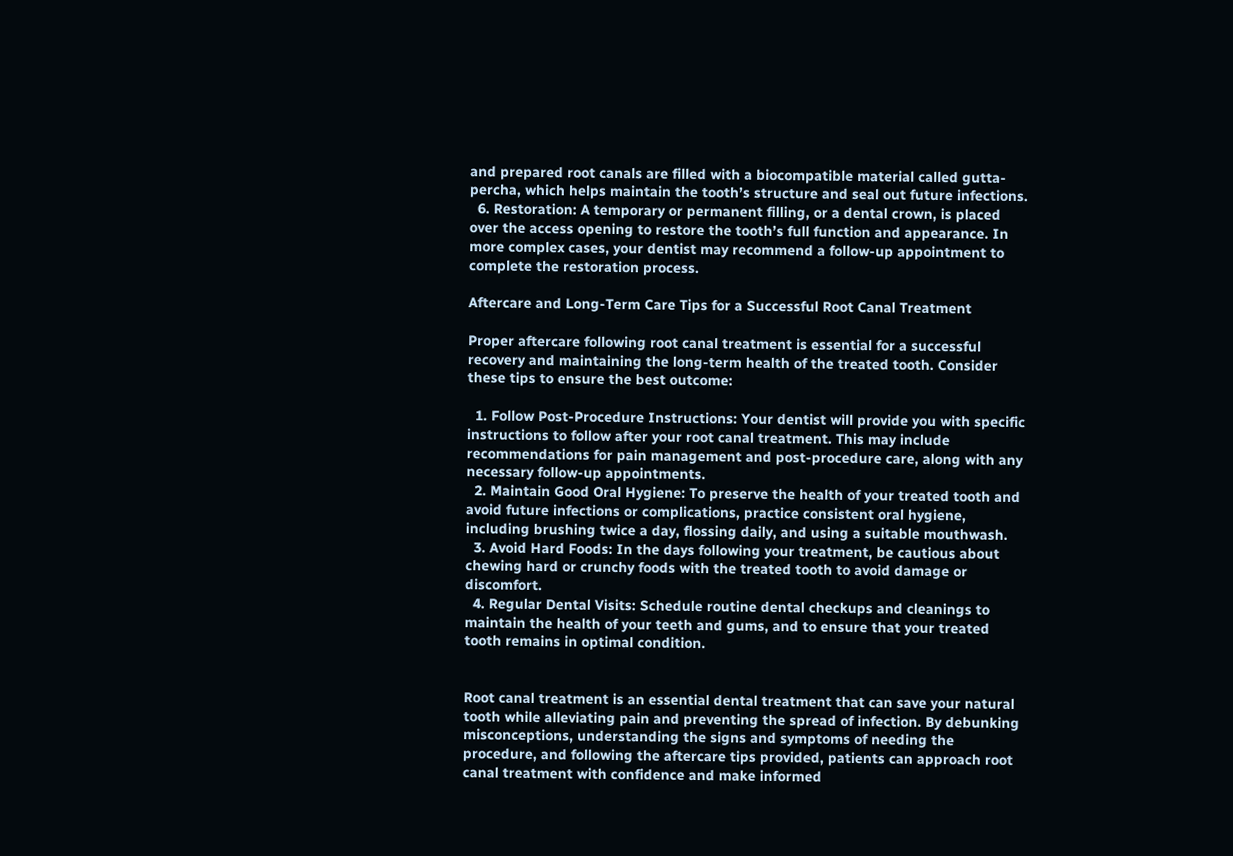and prepared root canals are filled with a biocompatible material called gutta-percha, which helps maintain the tooth’s structure and seal out future infections.
  6. Restoration: A temporary or permanent filling, or a dental crown, is placed over the access opening to restore the tooth’s full function and appearance. In more complex cases, your dentist may recommend a follow-up appointment to complete the restoration process.

Aftercare and Long-Term Care Tips for a Successful Root Canal Treatment

Proper aftercare following root canal treatment is essential for a successful recovery and maintaining the long-term health of the treated tooth. Consider these tips to ensure the best outcome:

  1. Follow Post-Procedure Instructions: Your dentist will provide you with specific instructions to follow after your root canal treatment. This may include recommendations for pain management and post-procedure care, along with any necessary follow-up appointments.
  2. Maintain Good Oral Hygiene: To preserve the health of your treated tooth and avoid future infections or complications, practice consistent oral hygiene, including brushing twice a day, flossing daily, and using a suitable mouthwash.
  3. Avoid Hard Foods: In the days following your treatment, be cautious about chewing hard or crunchy foods with the treated tooth to avoid damage or discomfort.
  4. Regular Dental Visits: Schedule routine dental checkups and cleanings to maintain the health of your teeth and gums, and to ensure that your treated tooth remains in optimal condition.


Root canal treatment is an essential dental treatment that can save your natural tooth while alleviating pain and preventing the spread of infection. By debunking misconceptions, understanding the signs and symptoms of needing the procedure, and following the aftercare tips provided, patients can approach root canal treatment with confidence and make informed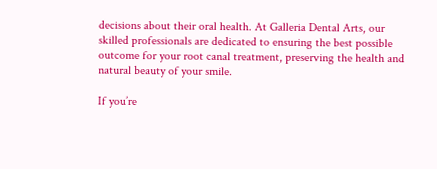decisions about their oral health. At Galleria Dental Arts, our skilled professionals are dedicated to ensuring the best possible outcome for your root canal treatment, preserving the health and natural beauty of your smile.

If you’re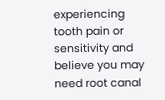experiencing tooth pain or sensitivity and believe you may need root canal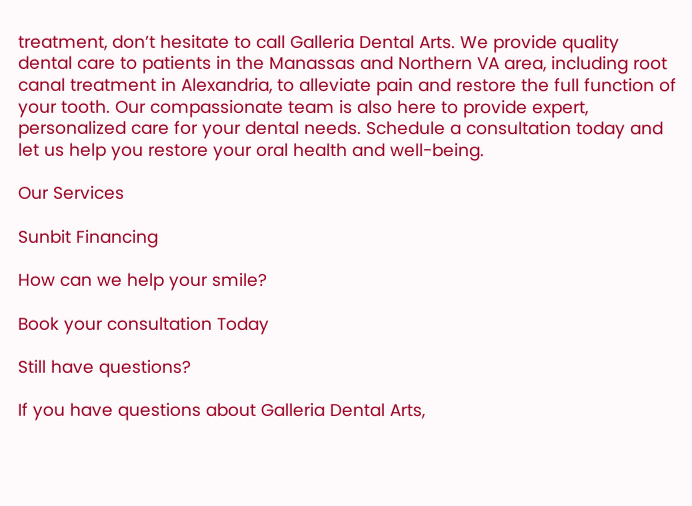treatment, don’t hesitate to call Galleria Dental Arts. We provide quality dental care to patients in the Manassas and Northern VA area, including root canal treatment in Alexandria, to alleviate pain and restore the full function of your tooth. Our compassionate team is also here to provide expert, personalized care for your dental needs. Schedule a consultation today and let us help you restore your oral health and well-being.

Our Services

Sunbit Financing

How can we help your smile?

Book your consultation Today

Still have questions?

If you have questions about Galleria Dental Arts,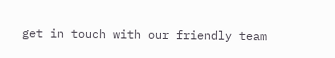get in touch with our friendly team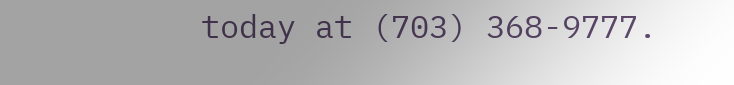today at (703) 368-9777.